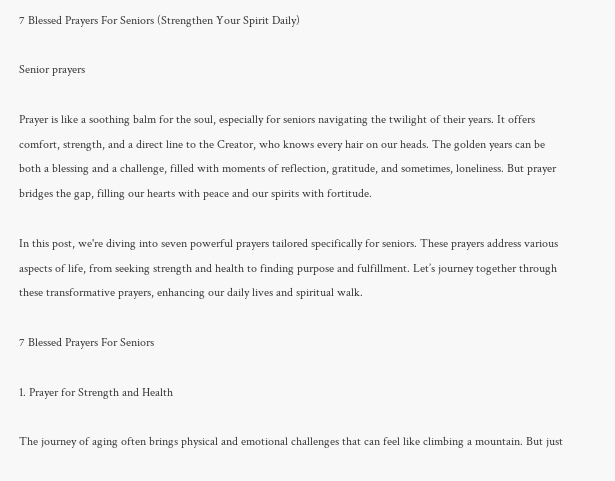7 Blessed Prayers For Seniors (Strengthen Your Spirit Daily)

Senior prayers

Prayer is like a soothing balm for the soul, especially for seniors navigating the twilight of their years. It offers comfort, strength, and a direct line to the Creator, who knows every hair on our heads. The golden years can be both a blessing and a challenge, filled with moments of reflection, gratitude, and sometimes, loneliness. But prayer bridges the gap, filling our hearts with peace and our spirits with fortitude.

In this post, we're diving into seven powerful prayers tailored specifically for seniors. These prayers address various aspects of life, from seeking strength and health to finding purpose and fulfillment. Let’s journey together through these transformative prayers, enhancing our daily lives and spiritual walk.

7 Blessed Prayers For Seniors

1. Prayer for Strength and Health

The journey of aging often brings physical and emotional challenges that can feel like climbing a mountain. But just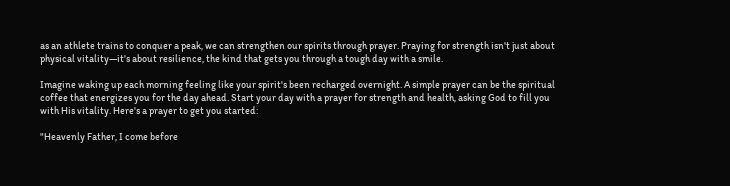as an athlete trains to conquer a peak, we can strengthen our spirits through prayer. Praying for strength isn't just about physical vitality—it's about resilience, the kind that gets you through a tough day with a smile.

Imagine waking up each morning feeling like your spirit's been recharged overnight. A simple prayer can be the spiritual coffee that energizes you for the day ahead. Start your day with a prayer for strength and health, asking God to fill you with His vitality. Here's a prayer to get you started:

"Heavenly Father, I come before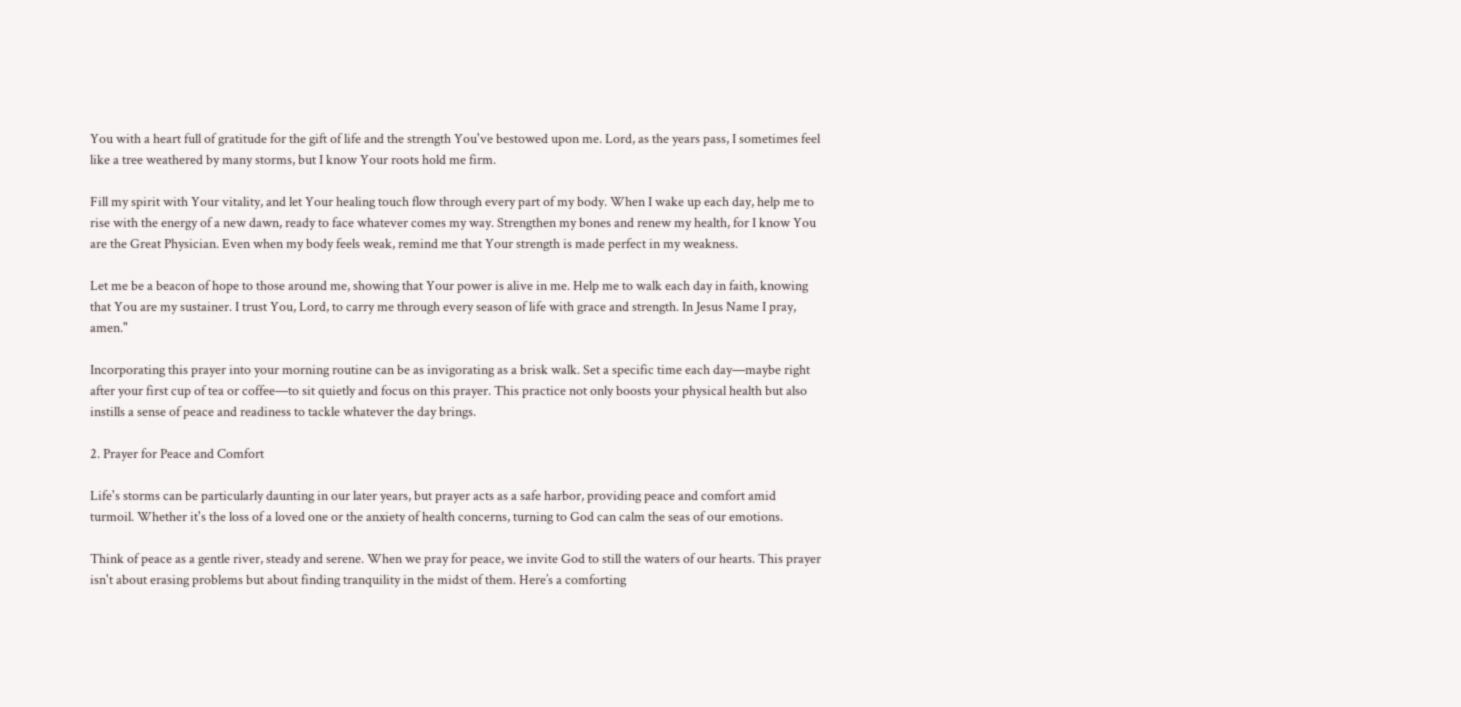You with a heart full of gratitude for the gift of life and the strength You've bestowed upon me. Lord, as the years pass, I sometimes feel like a tree weathered by many storms, but I know Your roots hold me firm.

Fill my spirit with Your vitality, and let Your healing touch flow through every part of my body. When I wake up each day, help me to rise with the energy of a new dawn, ready to face whatever comes my way. Strengthen my bones and renew my health, for I know You are the Great Physician. Even when my body feels weak, remind me that Your strength is made perfect in my weakness.

Let me be a beacon of hope to those around me, showing that Your power is alive in me. Help me to walk each day in faith, knowing that You are my sustainer. I trust You, Lord, to carry me through every season of life with grace and strength. In Jesus Name I pray, amen."

Incorporating this prayer into your morning routine can be as invigorating as a brisk walk. Set a specific time each day—maybe right after your first cup of tea or coffee—to sit quietly and focus on this prayer. This practice not only boosts your physical health but also instills a sense of peace and readiness to tackle whatever the day brings.

2. Prayer for Peace and Comfort

Life's storms can be particularly daunting in our later years, but prayer acts as a safe harbor, providing peace and comfort amid turmoil. Whether it's the loss of a loved one or the anxiety of health concerns, turning to God can calm the seas of our emotions.

Think of peace as a gentle river, steady and serene. When we pray for peace, we invite God to still the waters of our hearts. This prayer isn't about erasing problems but about finding tranquility in the midst of them. Here’s a comforting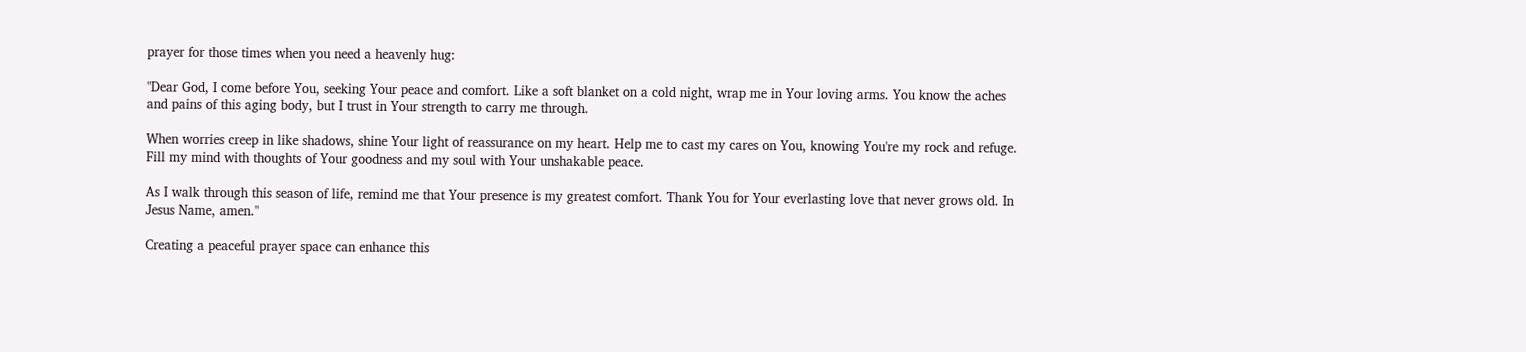prayer for those times when you need a heavenly hug:

"Dear God, I come before You, seeking Your peace and comfort. Like a soft blanket on a cold night, wrap me in Your loving arms. You know the aches and pains of this aging body, but I trust in Your strength to carry me through.

When worries creep in like shadows, shine Your light of reassurance on my heart. Help me to cast my cares on You, knowing You're my rock and refuge. Fill my mind with thoughts of Your goodness and my soul with Your unshakable peace.

As I walk through this season of life, remind me that Your presence is my greatest comfort. Thank You for Your everlasting love that never grows old. In Jesus Name, amen."

Creating a peaceful prayer space can enhance this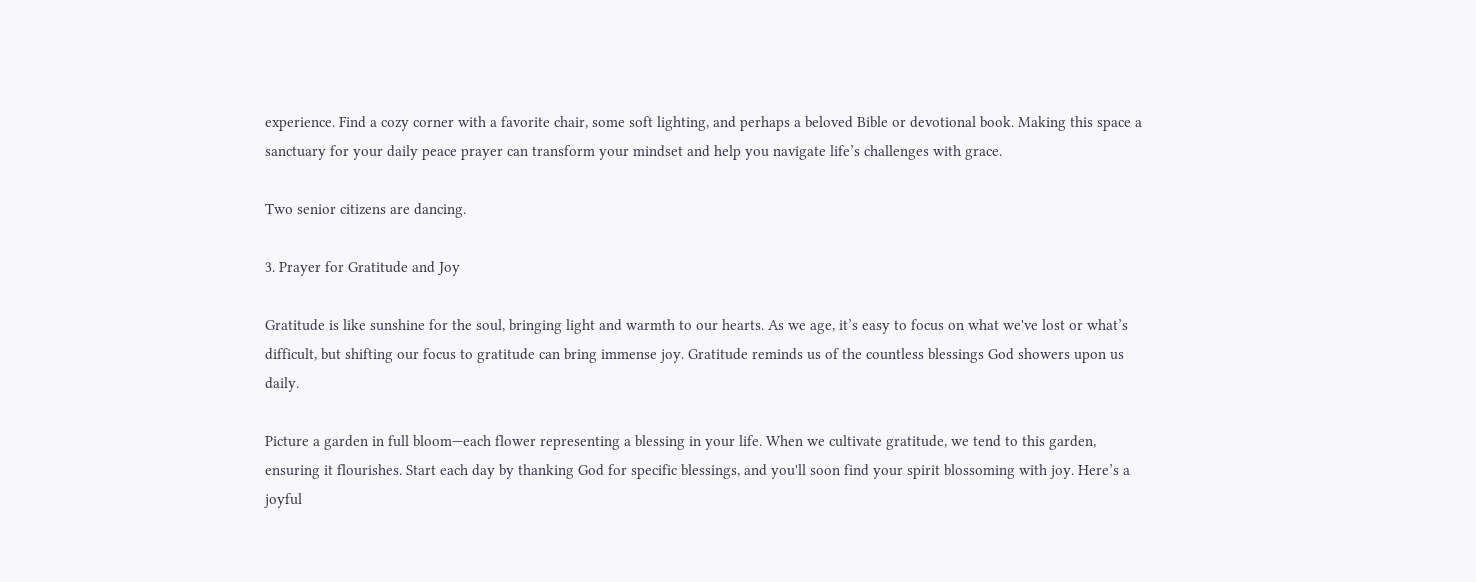experience. Find a cozy corner with a favorite chair, some soft lighting, and perhaps a beloved Bible or devotional book. Making this space a sanctuary for your daily peace prayer can transform your mindset and help you navigate life’s challenges with grace.

Two senior citizens are dancing.

3. Prayer for Gratitude and Joy

Gratitude is like sunshine for the soul, bringing light and warmth to our hearts. As we age, it’s easy to focus on what we've lost or what’s difficult, but shifting our focus to gratitude can bring immense joy. Gratitude reminds us of the countless blessings God showers upon us daily.

Picture a garden in full bloom—each flower representing a blessing in your life. When we cultivate gratitude, we tend to this garden, ensuring it flourishes. Start each day by thanking God for specific blessings, and you'll soon find your spirit blossoming with joy. Here’s a joyful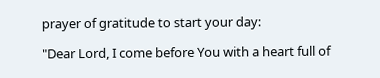prayer of gratitude to start your day:

"Dear Lord, I come before You with a heart full of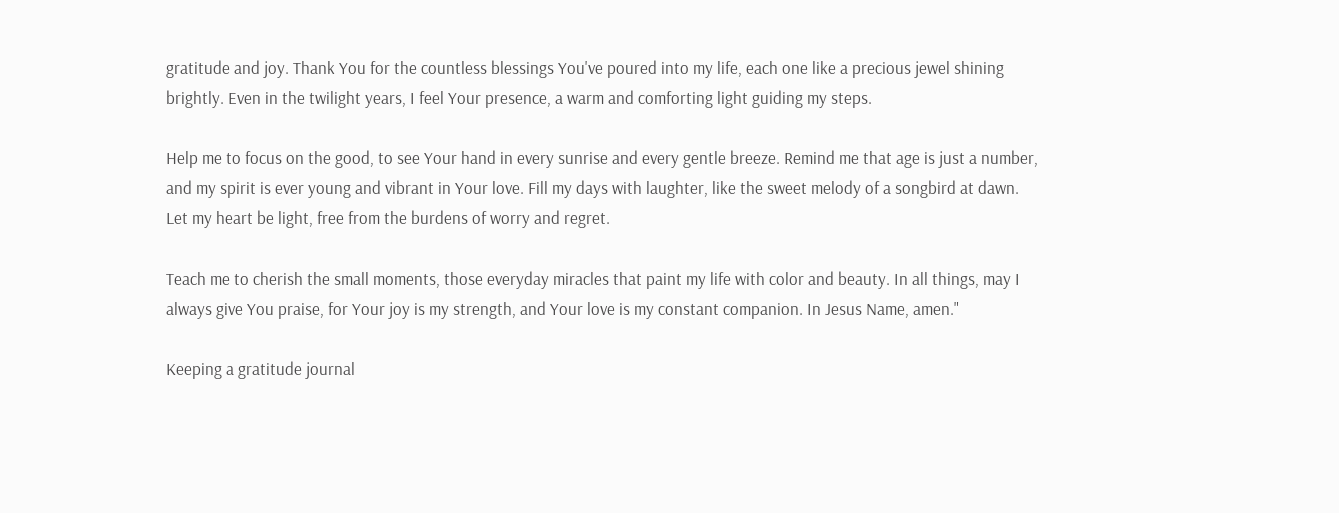gratitude and joy. Thank You for the countless blessings You've poured into my life, each one like a precious jewel shining brightly. Even in the twilight years, I feel Your presence, a warm and comforting light guiding my steps.

Help me to focus on the good, to see Your hand in every sunrise and every gentle breeze. Remind me that age is just a number, and my spirit is ever young and vibrant in Your love. Fill my days with laughter, like the sweet melody of a songbird at dawn. Let my heart be light, free from the burdens of worry and regret.

Teach me to cherish the small moments, those everyday miracles that paint my life with color and beauty. In all things, may I always give You praise, for Your joy is my strength, and Your love is my constant companion. In Jesus Name, amen."

Keeping a gratitude journal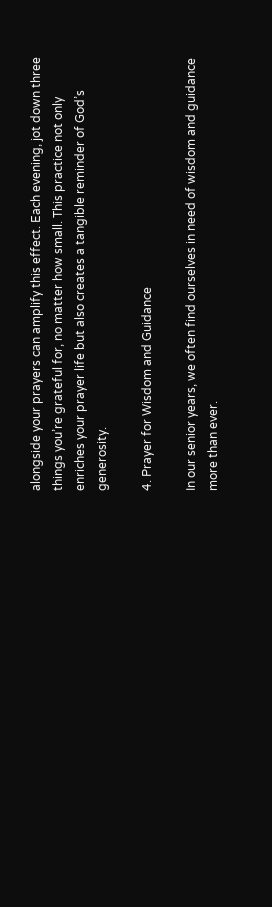alongside your prayers can amplify this effect. Each evening, jot down three things you’re grateful for, no matter how small. This practice not only enriches your prayer life but also creates a tangible reminder of God’s generosity.

4. Prayer for Wisdom and Guidance

In our senior years, we often find ourselves in need of wisdom and guidance more than ever.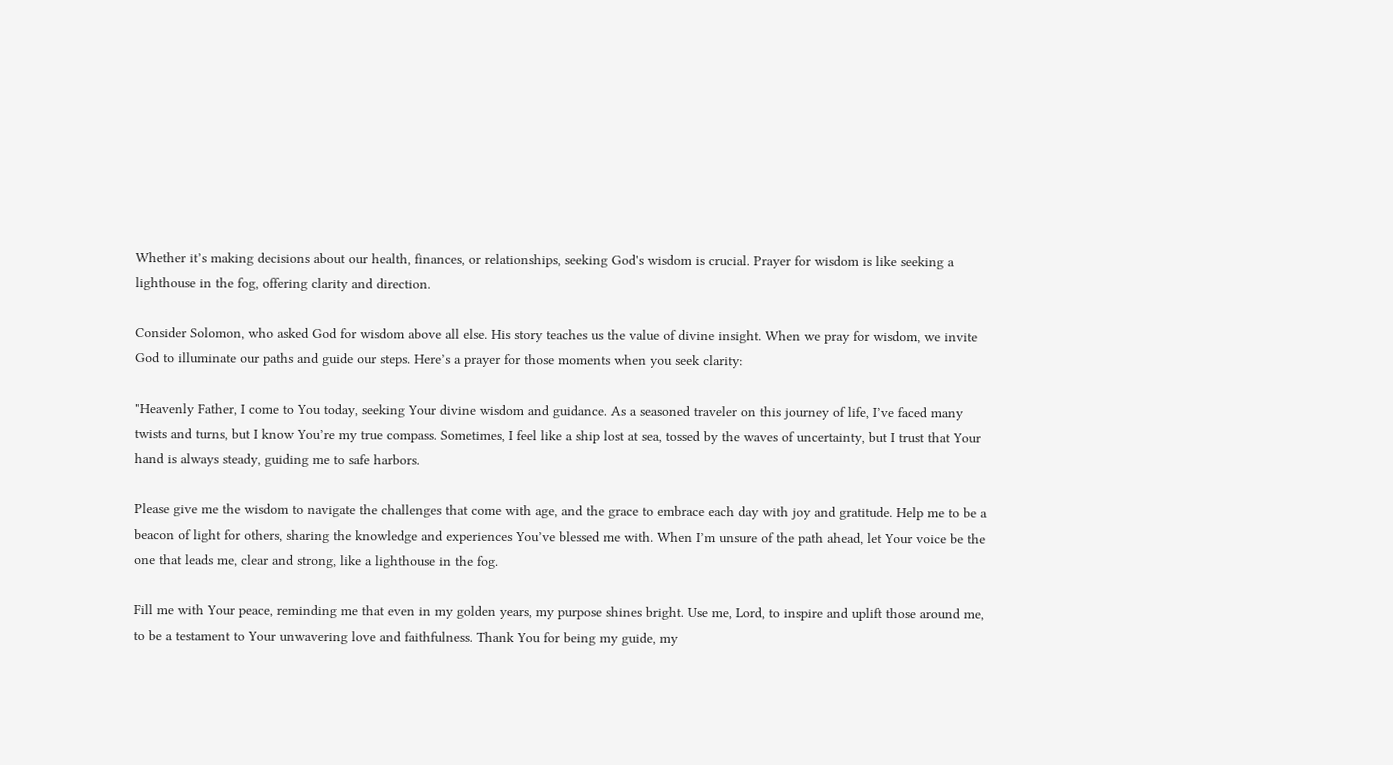Whether it’s making decisions about our health, finances, or relationships, seeking God's wisdom is crucial. Prayer for wisdom is like seeking a lighthouse in the fog, offering clarity and direction.

Consider Solomon, who asked God for wisdom above all else. His story teaches us the value of divine insight. When we pray for wisdom, we invite God to illuminate our paths and guide our steps. Here’s a prayer for those moments when you seek clarity:

"Heavenly Father, I come to You today, seeking Your divine wisdom and guidance. As a seasoned traveler on this journey of life, I’ve faced many twists and turns, but I know You’re my true compass. Sometimes, I feel like a ship lost at sea, tossed by the waves of uncertainty, but I trust that Your hand is always steady, guiding me to safe harbors.

Please give me the wisdom to navigate the challenges that come with age, and the grace to embrace each day with joy and gratitude. Help me to be a beacon of light for others, sharing the knowledge and experiences You’ve blessed me with. When I’m unsure of the path ahead, let Your voice be the one that leads me, clear and strong, like a lighthouse in the fog.

Fill me with Your peace, reminding me that even in my golden years, my purpose shines bright. Use me, Lord, to inspire and uplift those around me, to be a testament to Your unwavering love and faithfulness. Thank You for being my guide, my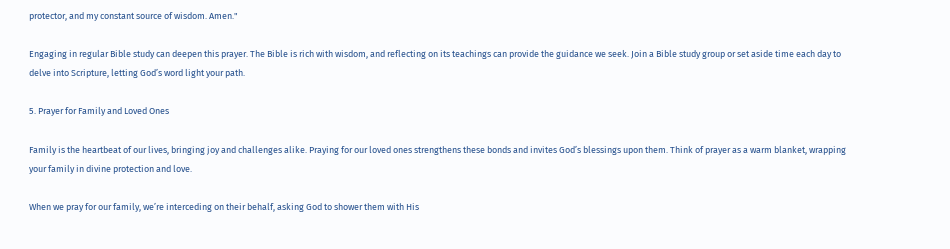protector, and my constant source of wisdom. Amen."

Engaging in regular Bible study can deepen this prayer. The Bible is rich with wisdom, and reflecting on its teachings can provide the guidance we seek. Join a Bible study group or set aside time each day to delve into Scripture, letting God’s word light your path.

5. Prayer for Family and Loved Ones

Family is the heartbeat of our lives, bringing joy and challenges alike. Praying for our loved ones strengthens these bonds and invites God’s blessings upon them. Think of prayer as a warm blanket, wrapping your family in divine protection and love.

When we pray for our family, we’re interceding on their behalf, asking God to shower them with His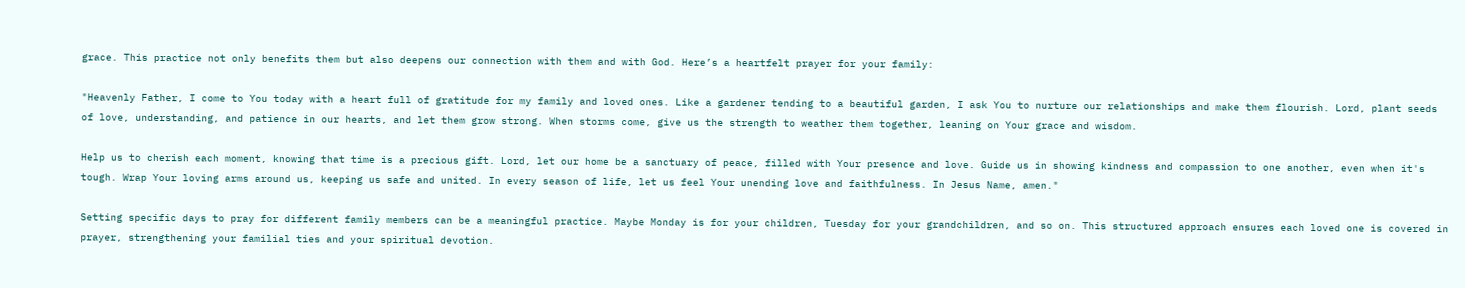grace. This practice not only benefits them but also deepens our connection with them and with God. Here’s a heartfelt prayer for your family:

"Heavenly Father, I come to You today with a heart full of gratitude for my family and loved ones. Like a gardener tending to a beautiful garden, I ask You to nurture our relationships and make them flourish. Lord, plant seeds of love, understanding, and patience in our hearts, and let them grow strong. When storms come, give us the strength to weather them together, leaning on Your grace and wisdom.

Help us to cherish each moment, knowing that time is a precious gift. Lord, let our home be a sanctuary of peace, filled with Your presence and love. Guide us in showing kindness and compassion to one another, even when it's tough. Wrap Your loving arms around us, keeping us safe and united. In every season of life, let us feel Your unending love and faithfulness. In Jesus Name, amen."

Setting specific days to pray for different family members can be a meaningful practice. Maybe Monday is for your children, Tuesday for your grandchildren, and so on. This structured approach ensures each loved one is covered in prayer, strengthening your familial ties and your spiritual devotion.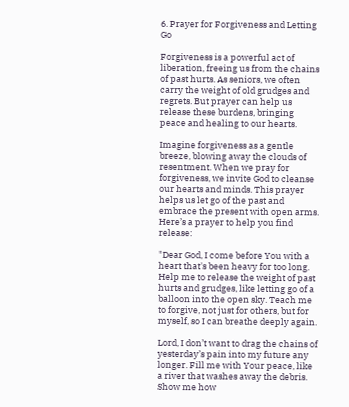6. Prayer for Forgiveness and Letting Go

Forgiveness is a powerful act of liberation, freeing us from the chains of past hurts. As seniors, we often carry the weight of old grudges and regrets. But prayer can help us release these burdens, bringing peace and healing to our hearts.

Imagine forgiveness as a gentle breeze, blowing away the clouds of resentment. When we pray for forgiveness, we invite God to cleanse our hearts and minds. This prayer helps us let go of the past and embrace the present with open arms. Here’s a prayer to help you find release:

"Dear God, I come before You with a heart that's been heavy for too long. Help me to release the weight of past hurts and grudges, like letting go of a balloon into the open sky. Teach me to forgive, not just for others, but for myself, so I can breathe deeply again.

Lord, I don’t want to drag the chains of yesterday’s pain into my future any longer. Fill me with Your peace, like a river that washes away the debris. Show me how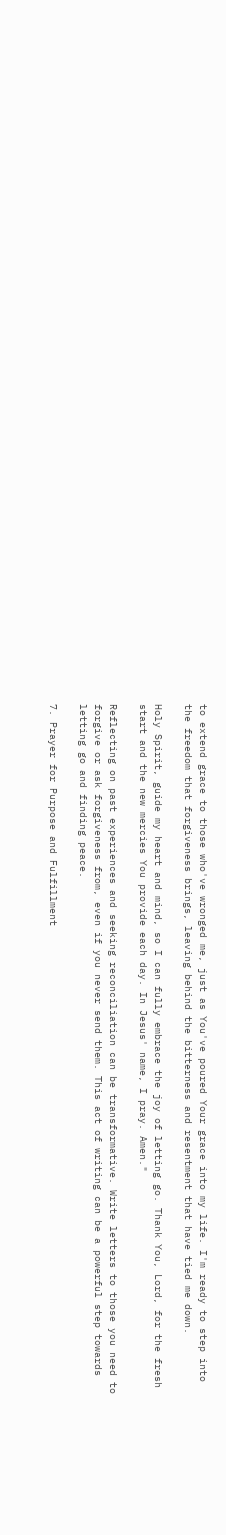to extend grace to those who've wronged me, just as You've poured Your grace into my life. I'm ready to step into the freedom that forgiveness brings, leaving behind the bitterness and resentment that have tied me down.

Holy Spirit, guide my heart and mind, so I can fully embrace the joy of letting go. Thank You, Lord, for the fresh start and the new mercies You provide each day. In Jesus' name, I pray. Amen."

Reflecting on past experiences and seeking reconciliation can be transformative. Write letters to those you need to forgive or ask forgiveness from, even if you never send them. This act of writing can be a powerful step towards letting go and finding peace.

7. Prayer for Purpose and Fulfillment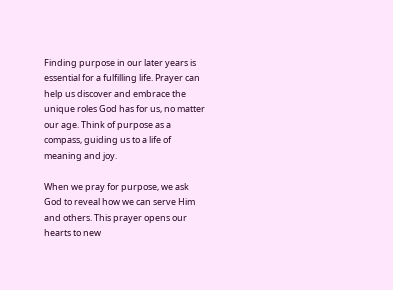Finding purpose in our later years is essential for a fulfilling life. Prayer can help us discover and embrace the unique roles God has for us, no matter our age. Think of purpose as a compass, guiding us to a life of meaning and joy.

When we pray for purpose, we ask God to reveal how we can serve Him and others. This prayer opens our hearts to new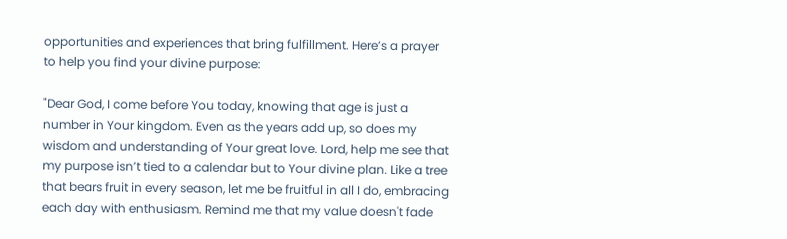opportunities and experiences that bring fulfillment. Here’s a prayer to help you find your divine purpose:

"Dear God, I come before You today, knowing that age is just a number in Your kingdom. Even as the years add up, so does my wisdom and understanding of Your great love. Lord, help me see that my purpose isn’t tied to a calendar but to Your divine plan. Like a tree that bears fruit in every season, let me be fruitful in all I do, embracing each day with enthusiasm. Remind me that my value doesn't fade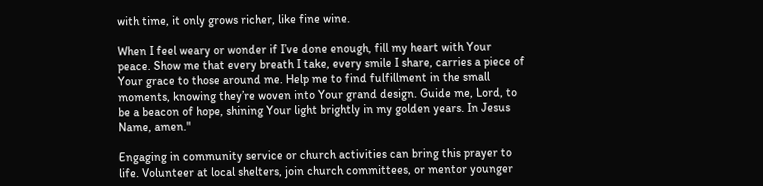with time, it only grows richer, like fine wine.

When I feel weary or wonder if I’ve done enough, fill my heart with Your peace. Show me that every breath I take, every smile I share, carries a piece of Your grace to those around me. Help me to find fulfillment in the small moments, knowing they’re woven into Your grand design. Guide me, Lord, to be a beacon of hope, shining Your light brightly in my golden years. In Jesus Name, amen."

Engaging in community service or church activities can bring this prayer to life. Volunteer at local shelters, join church committees, or mentor younger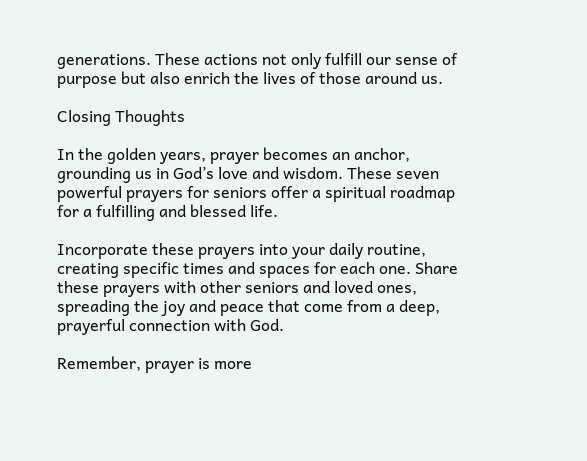generations. These actions not only fulfill our sense of purpose but also enrich the lives of those around us.

Closing Thoughts

In the golden years, prayer becomes an anchor, grounding us in God’s love and wisdom. These seven powerful prayers for seniors offer a spiritual roadmap for a fulfilling and blessed life.

Incorporate these prayers into your daily routine, creating specific times and spaces for each one. Share these prayers with other seniors and loved ones, spreading the joy and peace that come from a deep, prayerful connection with God.

Remember, prayer is more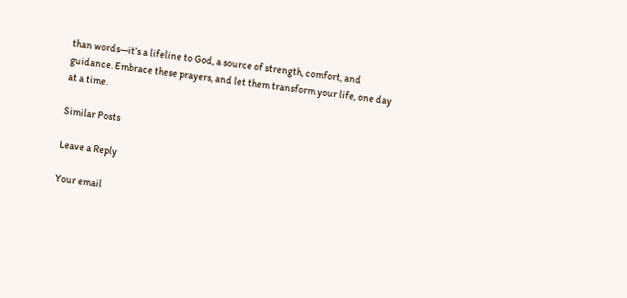than words—it’s a lifeline to God, a source of strength, comfort, and guidance. Embrace these prayers, and let them transform your life, one day at a time.

Similar Posts

Leave a Reply

Your email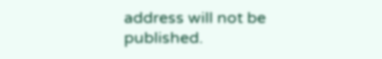address will not be published.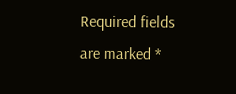Required fields are marked *